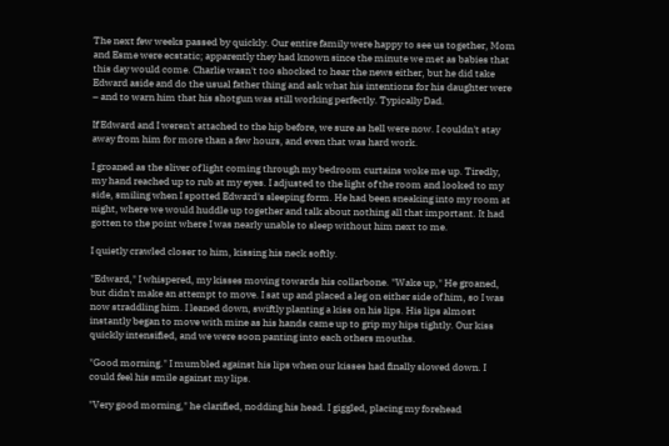The next few weeks passed by quickly. Our entire family were happy to see us together, Mom and Esme were ecstatic; apparently they had known since the minute we met as babies that this day would come. Charlie wasn't too shocked to hear the news either, but he did take Edward aside and do the usual father thing and ask what his intentions for his daughter were – and to warn him that his shotgun was still working perfectly. Typically Dad.

If Edward and I weren't attached to the hip before, we sure as hell were now. I couldn't stay away from him for more than a few hours, and even that was hard work.

I groaned as the sliver of light coming through my bedroom curtains woke me up. Tiredly, my hand reached up to rub at my eyes. I adjusted to the light of the room and looked to my side, smiling when I spotted Edward's sleeping form. He had been sneaking into my room at night, where we would huddle up together and talk about nothing all that important. It had gotten to the point where I was nearly unable to sleep without him next to me.

I quietly crawled closer to him, kissing his neck softly.

"Edward," I whispered, my kisses moving towards his collarbone. "Wake up," He groaned, but didn't make an attempt to move. I sat up and placed a leg on either side of him, so I was now straddling him. I leaned down, swiftly planting a kiss on his lips. His lips almost instantly began to move with mine as his hands came up to grip my hips tightly. Our kiss quickly intensified, and we were soon panting into each others mouths.

"Good morning." I mumbled against his lips when our kisses had finally slowed down. I could feel his smile against my lips.

"Very good morning," he clarified, nodding his head. I giggled, placing my forehead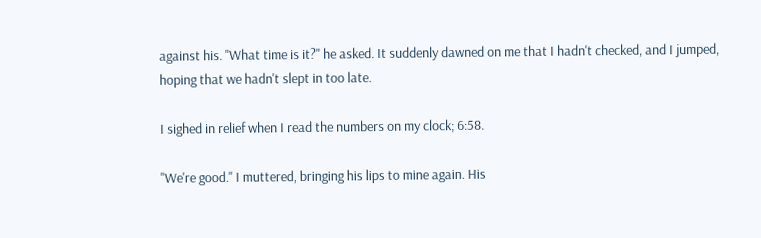against his. "What time is it?" he asked. It suddenly dawned on me that I hadn't checked, and I jumped, hoping that we hadn't slept in too late.

I sighed in relief when I read the numbers on my clock; 6:58.

"We're good." I muttered, bringing his lips to mine again. His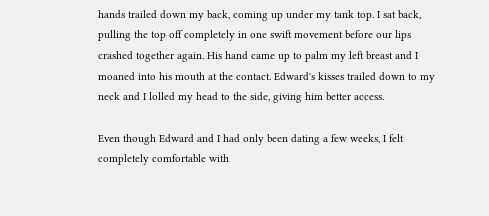hands trailed down my back, coming up under my tank top. I sat back, pulling the top off completely in one swift movement before our lips crashed together again. His hand came up to palm my left breast and I moaned into his mouth at the contact. Edward's kisses trailed down to my neck and I lolled my head to the side, giving him better access.

Even though Edward and I had only been dating a few weeks, I felt completely comfortable with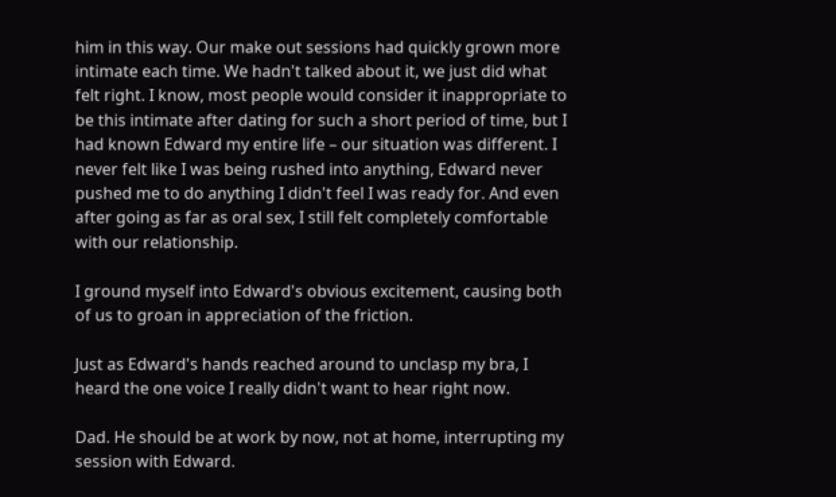him in this way. Our make out sessions had quickly grown more intimate each time. We hadn't talked about it, we just did what felt right. I know, most people would consider it inappropriate to be this intimate after dating for such a short period of time, but I had known Edward my entire life – our situation was different. I never felt like I was being rushed into anything, Edward never pushed me to do anything I didn't feel I was ready for. And even after going as far as oral sex, I still felt completely comfortable with our relationship.

I ground myself into Edward's obvious excitement, causing both of us to groan in appreciation of the friction.

Just as Edward's hands reached around to unclasp my bra, I heard the one voice I really didn't want to hear right now.

Dad. He should be at work by now, not at home, interrupting my session with Edward.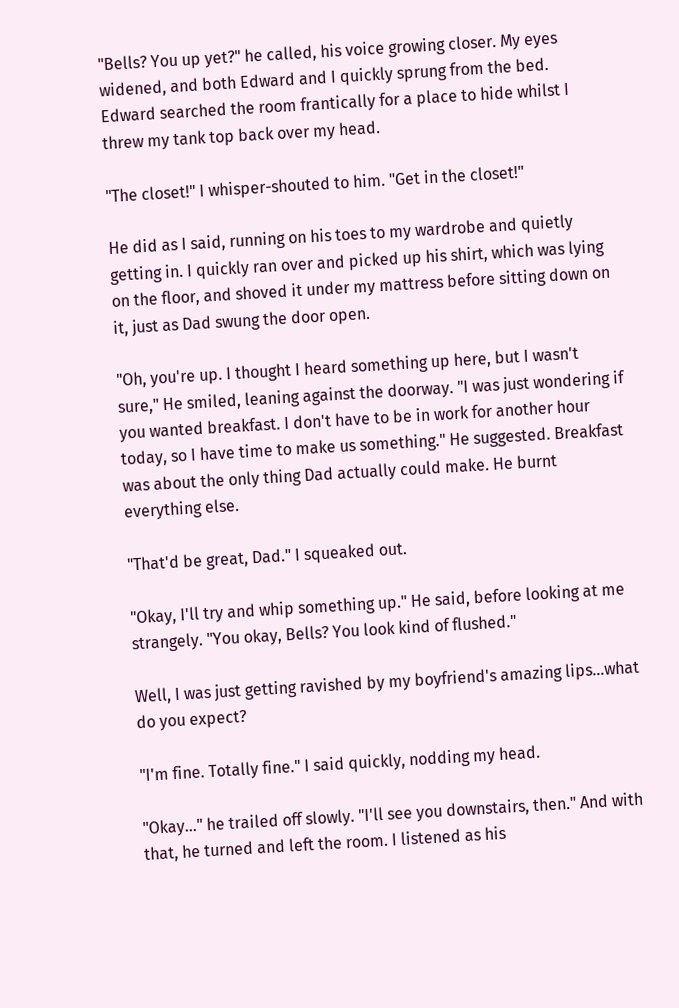"Bells? You up yet?" he called, his voice growing closer. My eyes widened, and both Edward and I quickly sprung from the bed. Edward searched the room frantically for a place to hide whilst I threw my tank top back over my head.

"The closet!" I whisper-shouted to him. "Get in the closet!"

He did as I said, running on his toes to my wardrobe and quietly getting in. I quickly ran over and picked up his shirt, which was lying on the floor, and shoved it under my mattress before sitting down on it, just as Dad swung the door open.

"Oh, you're up. I thought I heard something up here, but I wasn't sure," He smiled, leaning against the doorway. "I was just wondering if you wanted breakfast. I don't have to be in work for another hour today, so I have time to make us something." He suggested. Breakfast was about the only thing Dad actually could make. He burnt everything else.

"That'd be great, Dad." I squeaked out.

"Okay, I'll try and whip something up." He said, before looking at me strangely. "You okay, Bells? You look kind of flushed."

Well, I was just getting ravished by my boyfriend's amazing lips…what do you expect?

"I'm fine. Totally fine." I said quickly, nodding my head.

"Okay…" he trailed off slowly. "I'll see you downstairs, then." And with that, he turned and left the room. I listened as his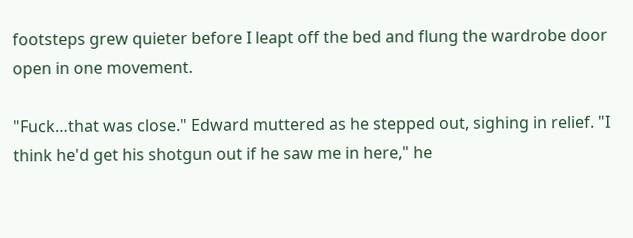footsteps grew quieter before I leapt off the bed and flung the wardrobe door open in one movement.

"Fuck…that was close." Edward muttered as he stepped out, sighing in relief. "I think he'd get his shotgun out if he saw me in here," he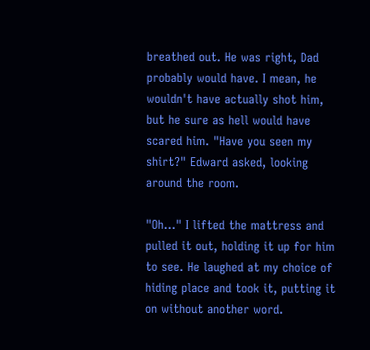breathed out. He was right, Dad probably would have. I mean, he wouldn't have actually shot him, but he sure as hell would have scared him. "Have you seen my shirt?" Edward asked, looking around the room.

"Oh…" I lifted the mattress and pulled it out, holding it up for him to see. He laughed at my choice of hiding place and took it, putting it on without another word.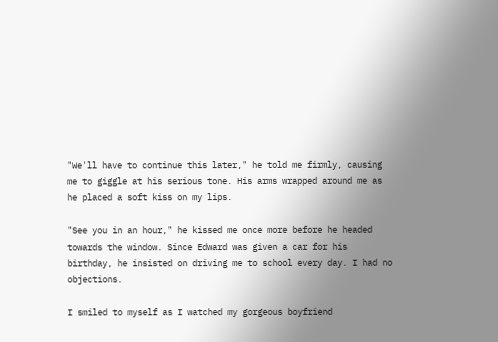"We'll have to continue this later," he told me firmly, causing me to giggle at his serious tone. His arms wrapped around me as he placed a soft kiss on my lips.

"See you in an hour," he kissed me once more before he headed towards the window. Since Edward was given a car for his birthday, he insisted on driving me to school every day. I had no objections.

I smiled to myself as I watched my gorgeous boyfriend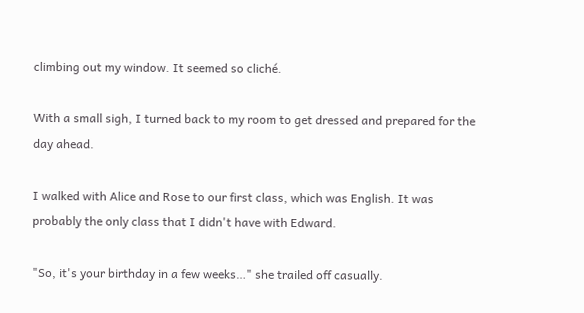climbing out my window. It seemed so cliché.

With a small sigh, I turned back to my room to get dressed and prepared for the day ahead.

I walked with Alice and Rose to our first class, which was English. It was probably the only class that I didn't have with Edward.

"So, it's your birthday in a few weeks…" she trailed off casually.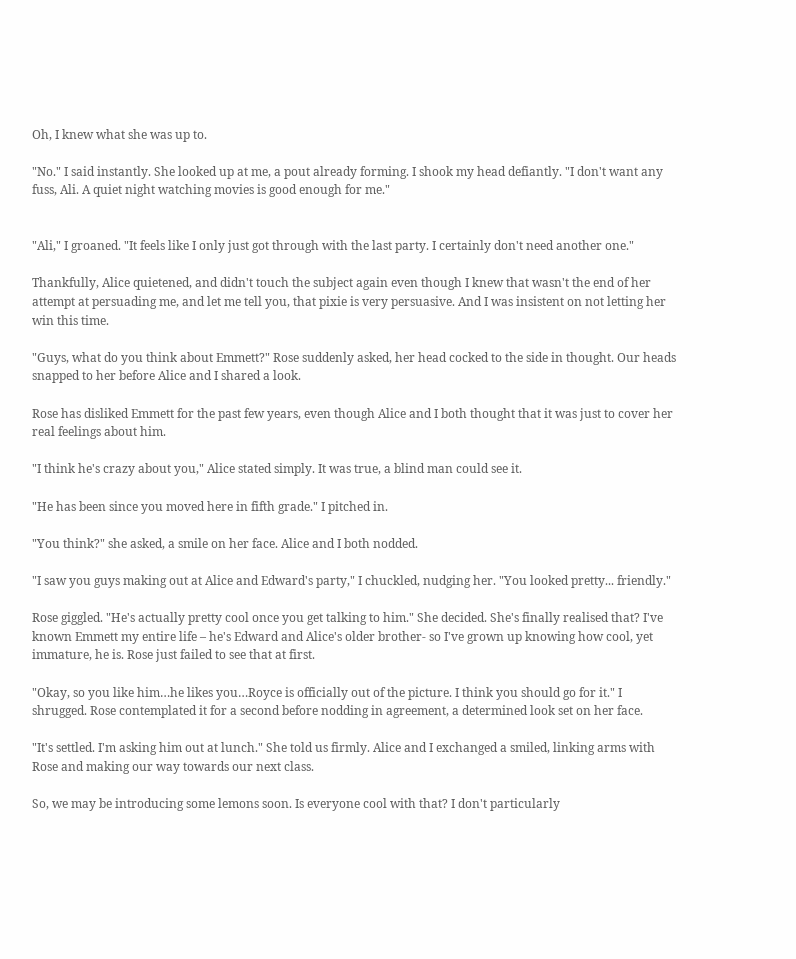Oh, I knew what she was up to.

"No." I said instantly. She looked up at me, a pout already forming. I shook my head defiantly. "I don't want any fuss, Ali. A quiet night watching movies is good enough for me."


"Ali," I groaned. "It feels like I only just got through with the last party. I certainly don't need another one."

Thankfully, Alice quietened, and didn't touch the subject again even though I knew that wasn't the end of her attempt at persuading me, and let me tell you, that pixie is very persuasive. And I was insistent on not letting her win this time.

"Guys, what do you think about Emmett?" Rose suddenly asked, her head cocked to the side in thought. Our heads snapped to her before Alice and I shared a look.

Rose has disliked Emmett for the past few years, even though Alice and I both thought that it was just to cover her real feelings about him.

"I think he's crazy about you," Alice stated simply. It was true, a blind man could see it.

"He has been since you moved here in fifth grade." I pitched in.

"You think?" she asked, a smile on her face. Alice and I both nodded.

"I saw you guys making out at Alice and Edward's party," I chuckled, nudging her. "You looked pretty... friendly."

Rose giggled. "He's actually pretty cool once you get talking to him." She decided. She's finally realised that? I've known Emmett my entire life – he's Edward and Alice's older brother- so I've grown up knowing how cool, yet immature, he is. Rose just failed to see that at first.

"Okay, so you like him…he likes you…Royce is officially out of the picture. I think you should go for it." I shrugged. Rose contemplated it for a second before nodding in agreement, a determined look set on her face.

"It's settled. I'm asking him out at lunch." She told us firmly. Alice and I exchanged a smiled, linking arms with Rose and making our way towards our next class.

So, we may be introducing some lemons soon. Is everyone cool with that? I don't particularly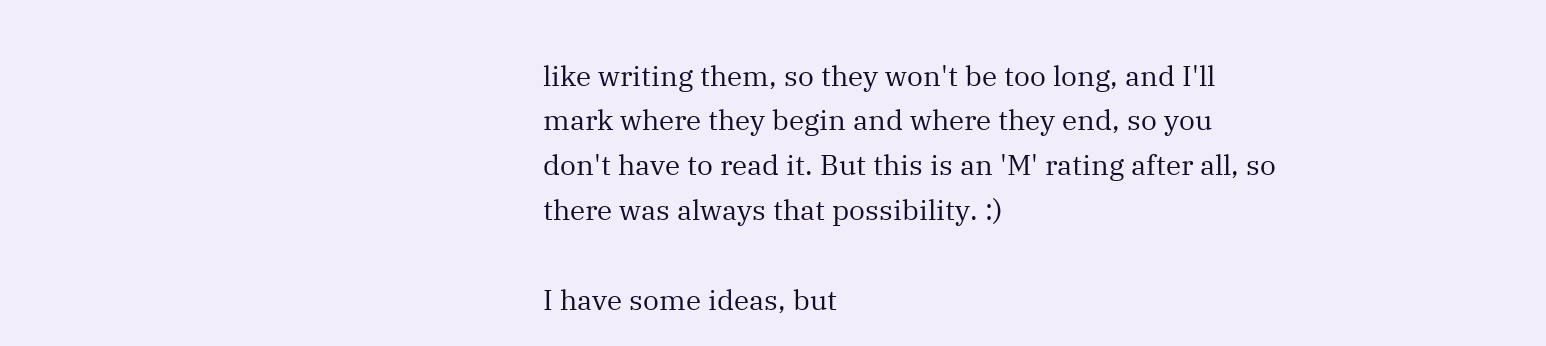like writing them, so they won't be too long, and I'll mark where they begin and where they end, so you don't have to read it. But this is an 'M' rating after all, so there was always that possibility. :)

I have some ideas, but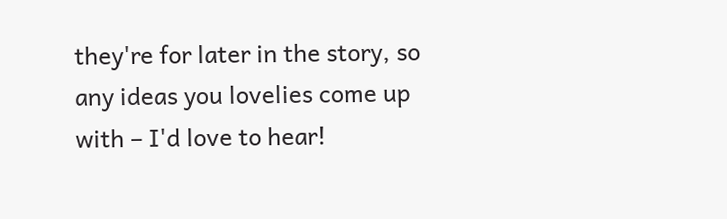they're for later in the story, so any ideas you lovelies come up with – I'd love to hear!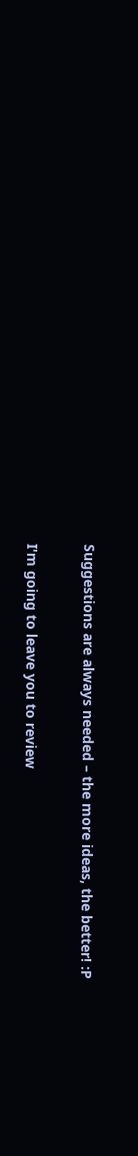Suggestions are always needed – the more ideas, the better! :P

I'm going to leave you to review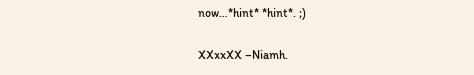now…*hint* *hint*. ;)

XXxxXX –Niamh.